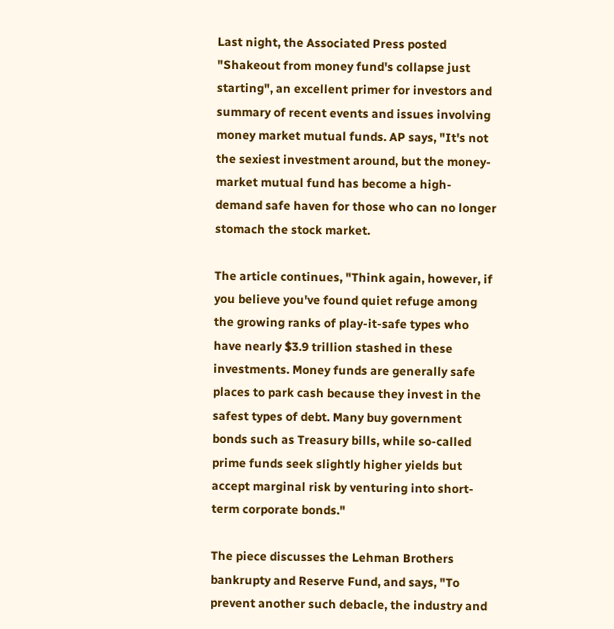Last night, the Associated Press posted "Shakeout from money fund's collapse just starting", an excellent primer for investors and summary of recent events and issues involving money market mutual funds. AP says, "It's not the sexiest investment around, but the money-market mutual fund has become a high-demand safe haven for those who can no longer stomach the stock market.

The article continues, "Think again, however, if you believe you've found quiet refuge among the growing ranks of play-it-safe types who have nearly $3.9 trillion stashed in these investments. Money funds are generally safe places to park cash because they invest in the safest types of debt. Many buy government bonds such as Treasury bills, while so-called prime funds seek slightly higher yields but accept marginal risk by venturing into short-term corporate bonds."

The piece discusses the Lehman Brothers bankrupty and Reserve Fund, and says, "To prevent another such debacle, the industry and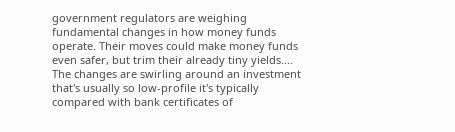government regulators are weighing fundamental changes in how money funds operate. Their moves could make money funds even safer, but trim their already tiny yields.... The changes are swirling around an investment that's usually so low-profile it's typically compared with bank certificates of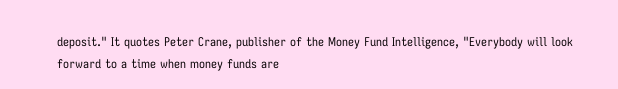deposit." It quotes Peter Crane, publisher of the Money Fund Intelligence, "Everybody will look forward to a time when money funds are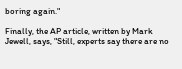boring again."

Finally, the AP article, written by Mark Jewell, says, "Still, experts say there are no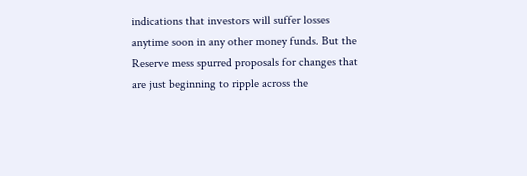indications that investors will suffer losses anytime soon in any other money funds. But the Reserve mess spurred proposals for changes that are just beginning to ripple across the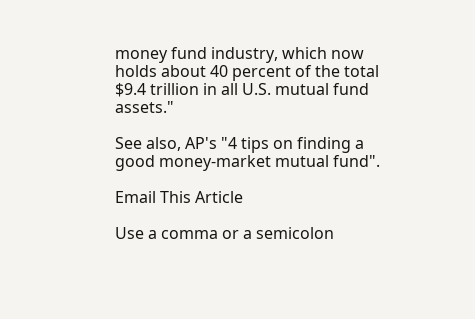money fund industry, which now holds about 40 percent of the total $9.4 trillion in all U.S. mutual fund assets."

See also, AP's "4 tips on finding a good money-market mutual fund".

Email This Article

Use a comma or a semicolon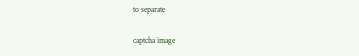to separate

captcha image